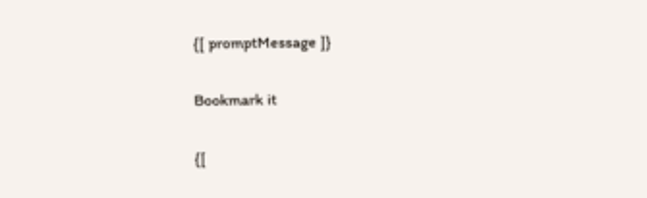{[ promptMessage ]}

Bookmark it

{[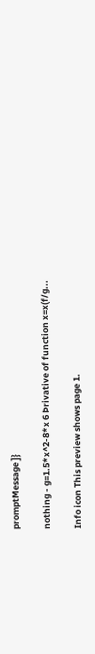promptMessage ]}

nothing - g=1.5*x^2-8*x 6 Þrivative of function x=x(f/g...

Info icon This preview shows page 1.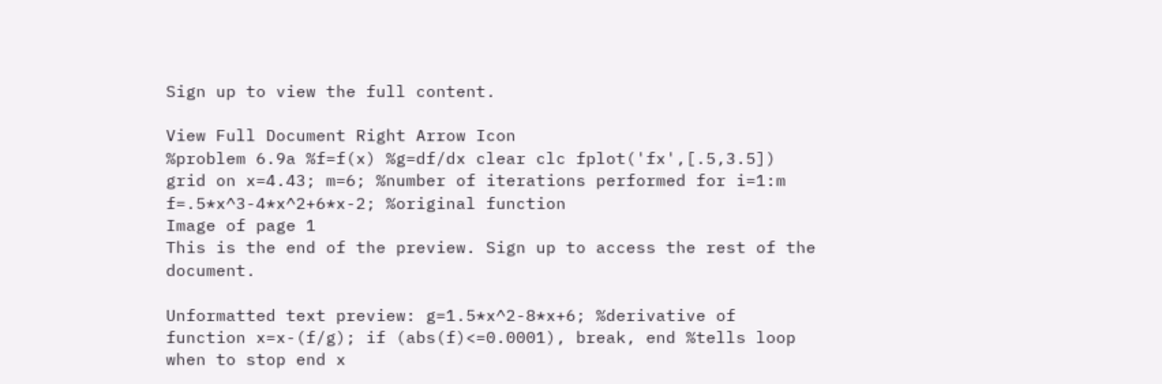Sign up to view the full content.

View Full Document Right Arrow Icon
%problem 6.9a %f=f(x) %g=df/dx clear clc fplot('fx',[.5,3.5]) grid on x=4.43; m=6; %number of iterations performed for i=1:m f=.5*x^3-4*x^2+6*x-2; %original function
Image of page 1
This is the end of the preview. Sign up to access the rest of the document.

Unformatted text preview: g=1.5*x^2-8*x+6; %derivative of function x=x-(f/g); if (abs(f)<=0.0001), break, end %tells loop when to stop end x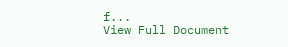f...
View Full Document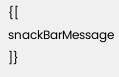{[ snackBarMessage ]}